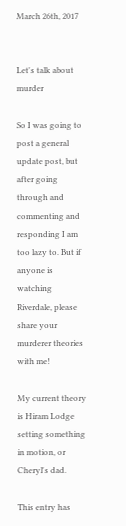March 26th, 2017


Let's talk about murder

So I was going to post a general update post, but after going through and commenting and responding I am too lazy to. But if anyone is watching Riverdale, please share your murderer theories with me!

My current theory is Hiram Lodge setting something in motion, or Cheryl's dad.

This entry has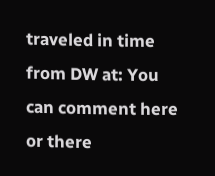traveled in time from DW at: You can comment here or there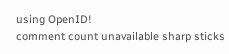using OpenID!
comment count unavailable sharp sticks